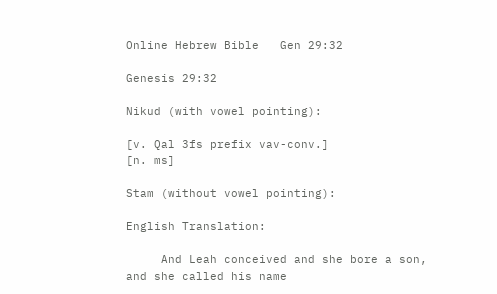Online Hebrew Bible   Gen 29:32

Genesis 29:32

Nikud (with vowel pointing):

[v. Qal 3fs prefix vav-conv.]
[n. ms]

Stam (without vowel pointing):

English Translation:

     And Leah conceived and she bore a son, and she called his name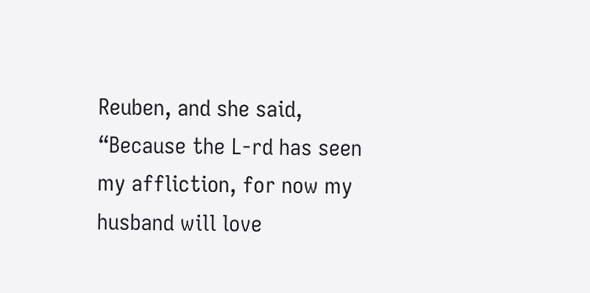Reuben, and she said, “Because the L-rd has seen my affliction, for now my husband will love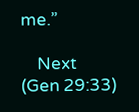me.”

    Next (Gen 29:33)